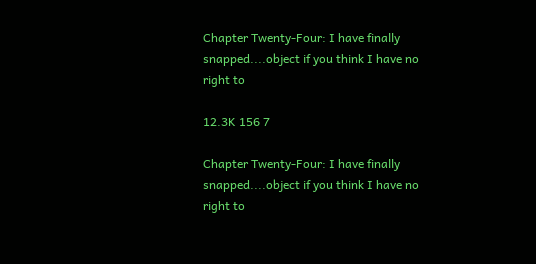Chapter Twenty-Four: I have finally snapped....object if you think I have no right to

12.3K 156 7

Chapter Twenty-Four: I have finally snapped....object if you think I have no right to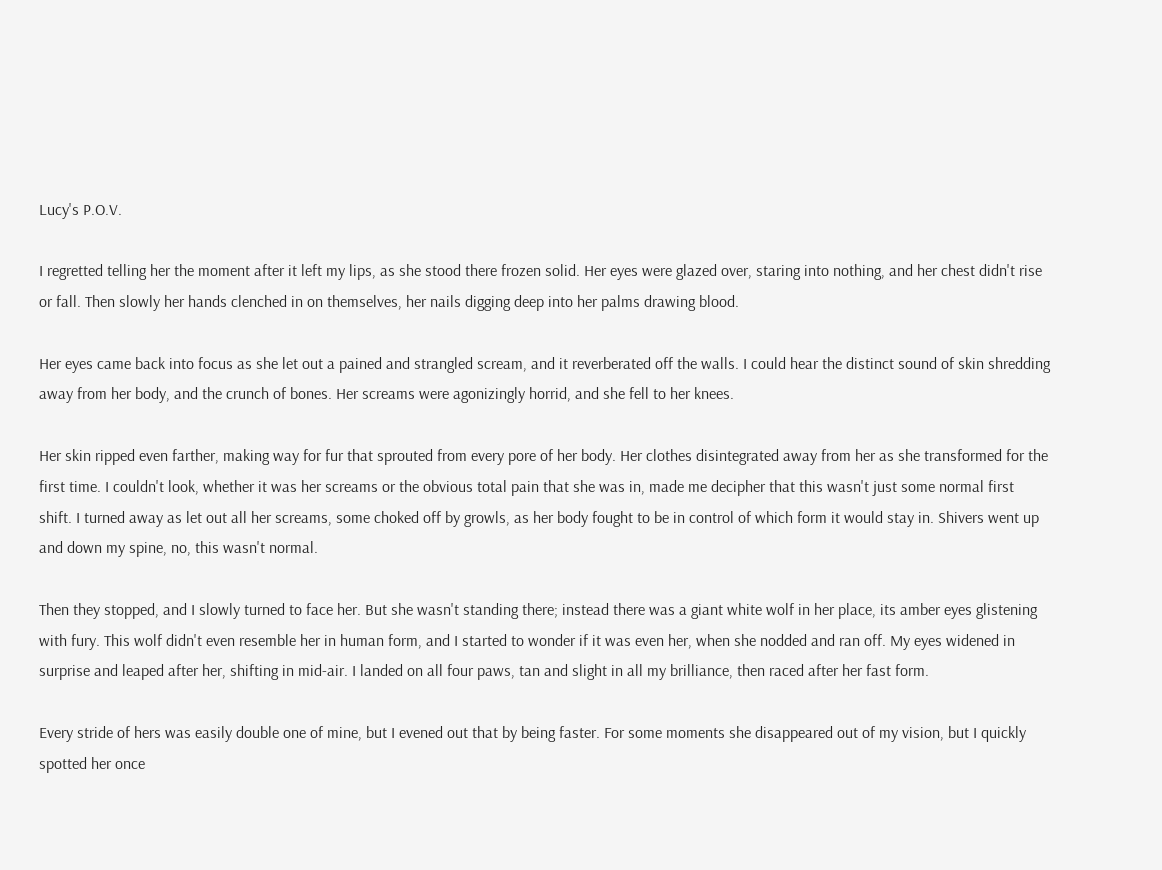Lucy's P.O.V.

I regretted telling her the moment after it left my lips, as she stood there frozen solid. Her eyes were glazed over, staring into nothing, and her chest didn't rise or fall. Then slowly her hands clenched in on themselves, her nails digging deep into her palms drawing blood.

Her eyes came back into focus as she let out a pained and strangled scream, and it reverberated off the walls. I could hear the distinct sound of skin shredding away from her body, and the crunch of bones. Her screams were agonizingly horrid, and she fell to her knees.

Her skin ripped even farther, making way for fur that sprouted from every pore of her body. Her clothes disintegrated away from her as she transformed for the first time. I couldn't look, whether it was her screams or the obvious total pain that she was in, made me decipher that this wasn't just some normal first shift. I turned away as let out all her screams, some choked off by growls, as her body fought to be in control of which form it would stay in. Shivers went up and down my spine, no, this wasn't normal.

Then they stopped, and I slowly turned to face her. But she wasn't standing there; instead there was a giant white wolf in her place, its amber eyes glistening with fury. This wolf didn't even resemble her in human form, and I started to wonder if it was even her, when she nodded and ran off. My eyes widened in surprise and leaped after her, shifting in mid-air. I landed on all four paws, tan and slight in all my brilliance, then raced after her fast form.

Every stride of hers was easily double one of mine, but I evened out that by being faster. For some moments she disappeared out of my vision, but I quickly spotted her once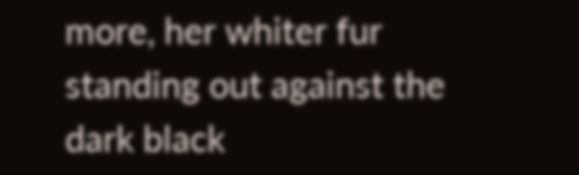more, her whiter fur standing out against the dark black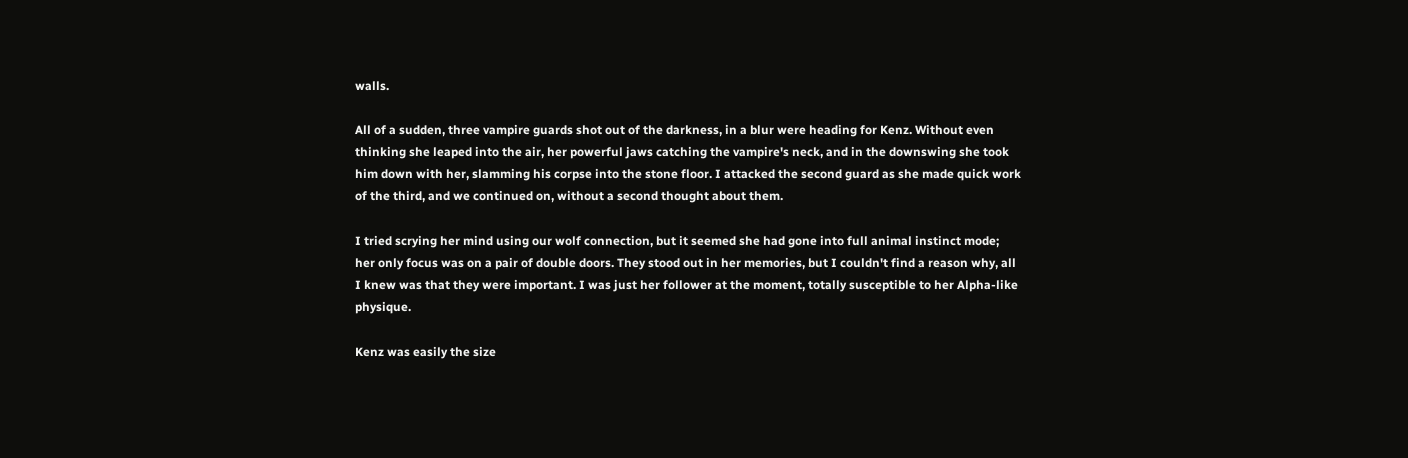walls.

All of a sudden, three vampire guards shot out of the darkness, in a blur were heading for Kenz. Without even thinking she leaped into the air, her powerful jaws catching the vampire's neck, and in the downswing she took him down with her, slamming his corpse into the stone floor. I attacked the second guard as she made quick work of the third, and we continued on, without a second thought about them.

I tried scrying her mind using our wolf connection, but it seemed she had gone into full animal instinct mode; her only focus was on a pair of double doors. They stood out in her memories, but I couldn't find a reason why, all I knew was that they were important. I was just her follower at the moment, totally susceptible to her Alpha-like physique.

Kenz was easily the size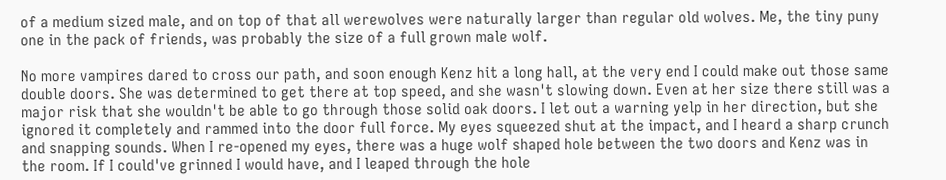of a medium sized male, and on top of that all werewolves were naturally larger than regular old wolves. Me, the tiny puny one in the pack of friends, was probably the size of a full grown male wolf.

No more vampires dared to cross our path, and soon enough Kenz hit a long hall, at the very end I could make out those same double doors. She was determined to get there at top speed, and she wasn't slowing down. Even at her size there still was a major risk that she wouldn't be able to go through those solid oak doors. I let out a warning yelp in her direction, but she ignored it completely and rammed into the door full force. My eyes squeezed shut at the impact, and I heard a sharp crunch and snapping sounds. When I re-opened my eyes, there was a huge wolf shaped hole between the two doors and Kenz was in the room. If I could've grinned I would have, and I leaped through the hole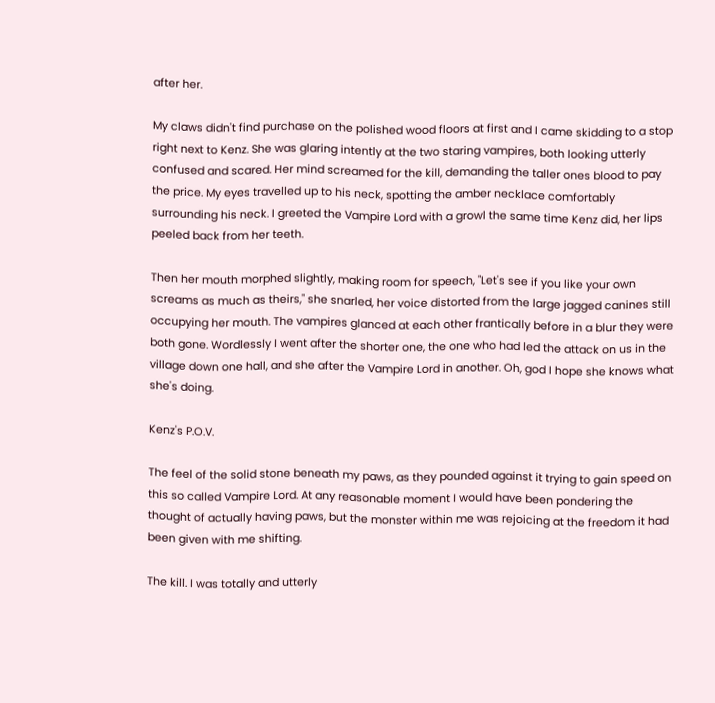after her.

My claws didn't find purchase on the polished wood floors at first and I came skidding to a stop right next to Kenz. She was glaring intently at the two staring vampires, both looking utterly confused and scared. Her mind screamed for the kill, demanding the taller ones blood to pay the price. My eyes travelled up to his neck, spotting the amber necklace comfortably surrounding his neck. I greeted the Vampire Lord with a growl the same time Kenz did, her lips peeled back from her teeth.

Then her mouth morphed slightly, making room for speech, "Let's see if you like your own screams as much as theirs," she snarled, her voice distorted from the large jagged canines still occupying her mouth. The vampires glanced at each other frantically before in a blur they were both gone. Wordlessly I went after the shorter one, the one who had led the attack on us in the village down one hall, and she after the Vampire Lord in another. Oh, god I hope she knows what she's doing.

Kenz's P.O.V.

The feel of the solid stone beneath my paws, as they pounded against it trying to gain speed on this so called Vampire Lord. At any reasonable moment I would have been pondering the thought of actually having paws, but the monster within me was rejoicing at the freedom it had been given with me shifting.

The kill. I was totally and utterly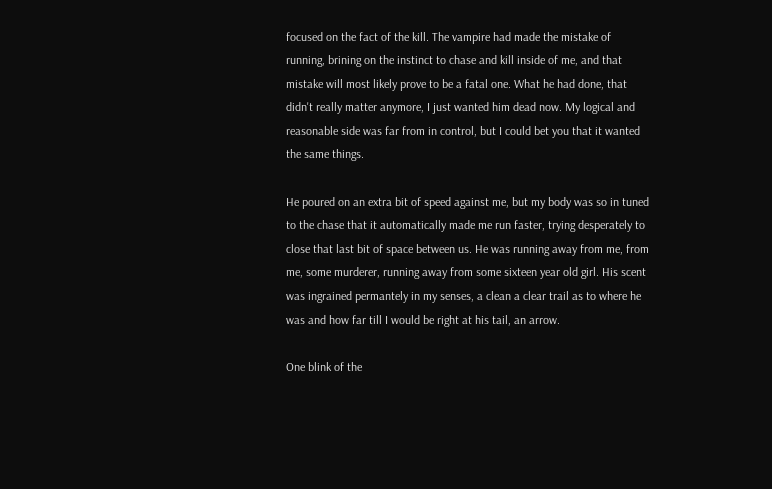focused on the fact of the kill. The vampire had made the mistake of running, brining on the instinct to chase and kill inside of me, and that mistake will most likely prove to be a fatal one. What he had done, that didn't really matter anymore, I just wanted him dead now. My logical and reasonable side was far from in control, but I could bet you that it wanted the same things.

He poured on an extra bit of speed against me, but my body was so in tuned to the chase that it automatically made me run faster, trying desperately to close that last bit of space between us. He was running away from me, from me, some murderer, running away from some sixteen year old girl. His scent was ingrained permantely in my senses, a clean a clear trail as to where he was and how far till I would be right at his tail, an arrow.

One blink of the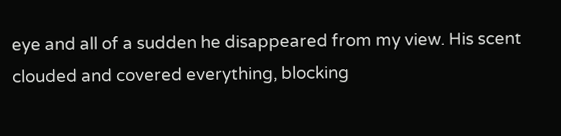eye and all of a sudden he disappeared from my view. His scent clouded and covered everything, blocking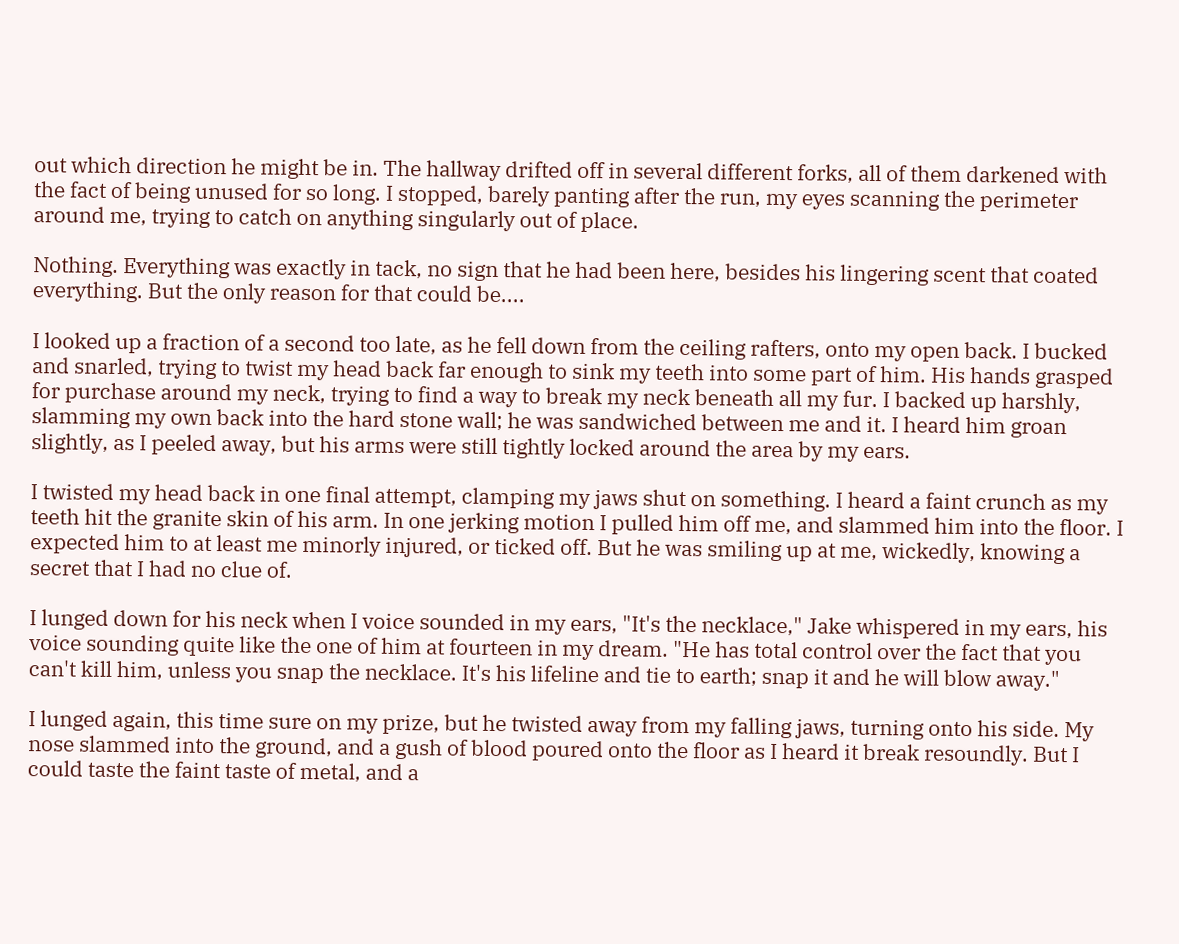out which direction he might be in. The hallway drifted off in several different forks, all of them darkened with the fact of being unused for so long. I stopped, barely panting after the run, my eyes scanning the perimeter around me, trying to catch on anything singularly out of place.

Nothing. Everything was exactly in tack, no sign that he had been here, besides his lingering scent that coated everything. But the only reason for that could be....

I looked up a fraction of a second too late, as he fell down from the ceiling rafters, onto my open back. I bucked and snarled, trying to twist my head back far enough to sink my teeth into some part of him. His hands grasped for purchase around my neck, trying to find a way to break my neck beneath all my fur. I backed up harshly, slamming my own back into the hard stone wall; he was sandwiched between me and it. I heard him groan slightly, as I peeled away, but his arms were still tightly locked around the area by my ears.

I twisted my head back in one final attempt, clamping my jaws shut on something. I heard a faint crunch as my teeth hit the granite skin of his arm. In one jerking motion I pulled him off me, and slammed him into the floor. I expected him to at least me minorly injured, or ticked off. But he was smiling up at me, wickedly, knowing a secret that I had no clue of.

I lunged down for his neck when I voice sounded in my ears, "It's the necklace," Jake whispered in my ears, his voice sounding quite like the one of him at fourteen in my dream. "He has total control over the fact that you can't kill him, unless you snap the necklace. It's his lifeline and tie to earth; snap it and he will blow away."

I lunged again, this time sure on my prize, but he twisted away from my falling jaws, turning onto his side. My nose slammed into the ground, and a gush of blood poured onto the floor as I heard it break resoundly. But I could taste the faint taste of metal, and a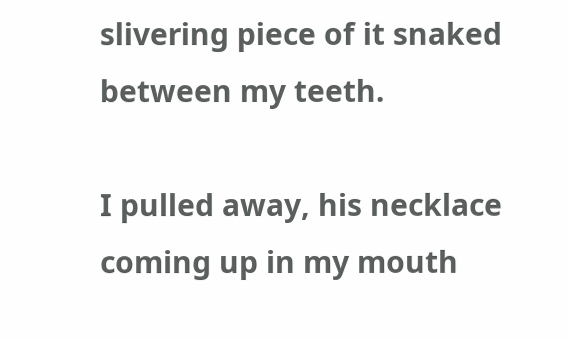slivering piece of it snaked between my teeth.

I pulled away, his necklace coming up in my mouth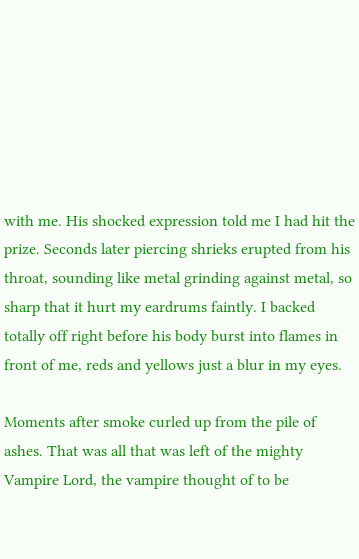with me. His shocked expression told me I had hit the prize. Seconds later piercing shrieks erupted from his throat, sounding like metal grinding against metal, so sharp that it hurt my eardrums faintly. I backed totally off right before his body burst into flames in front of me, reds and yellows just a blur in my eyes.

Moments after smoke curled up from the pile of ashes. That was all that was left of the mighty Vampire Lord, the vampire thought of to be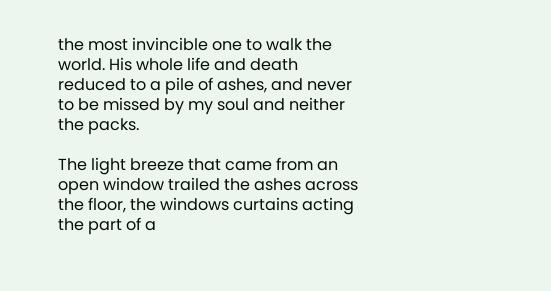the most invincible one to walk the world. His whole life and death reduced to a pile of ashes, and never to be missed by my soul and neither the packs.

The light breeze that came from an open window trailed the ashes across the floor, the windows curtains acting the part of a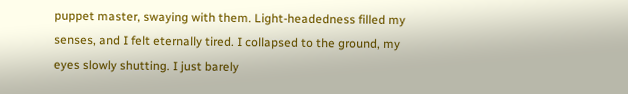puppet master, swaying with them. Light-headedness filled my senses, and I felt eternally tired. I collapsed to the ground, my eyes slowly shutting. I just barely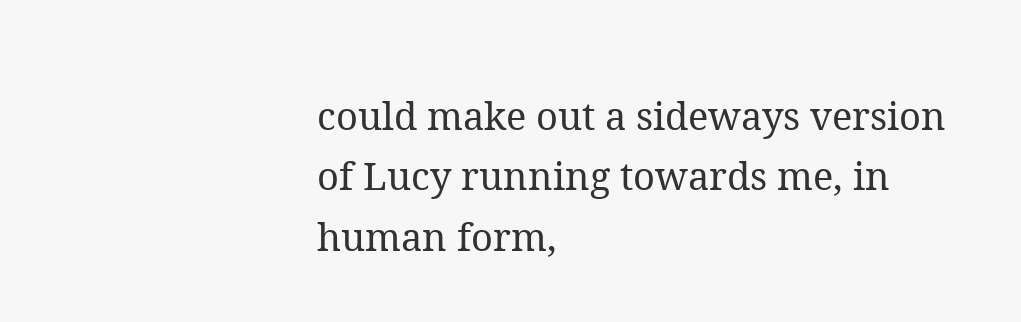could make out a sideways version of Lucy running towards me, in human form,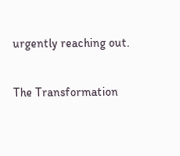urgently reaching out.

The Transformation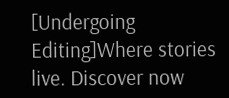[Undergoing Editing]Where stories live. Discover now